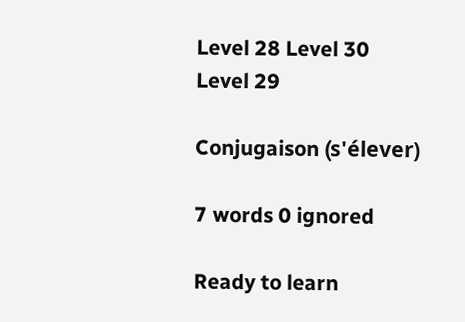Level 28 Level 30
Level 29

Conjugaison (s'élever)

7 words 0 ignored

Ready to learn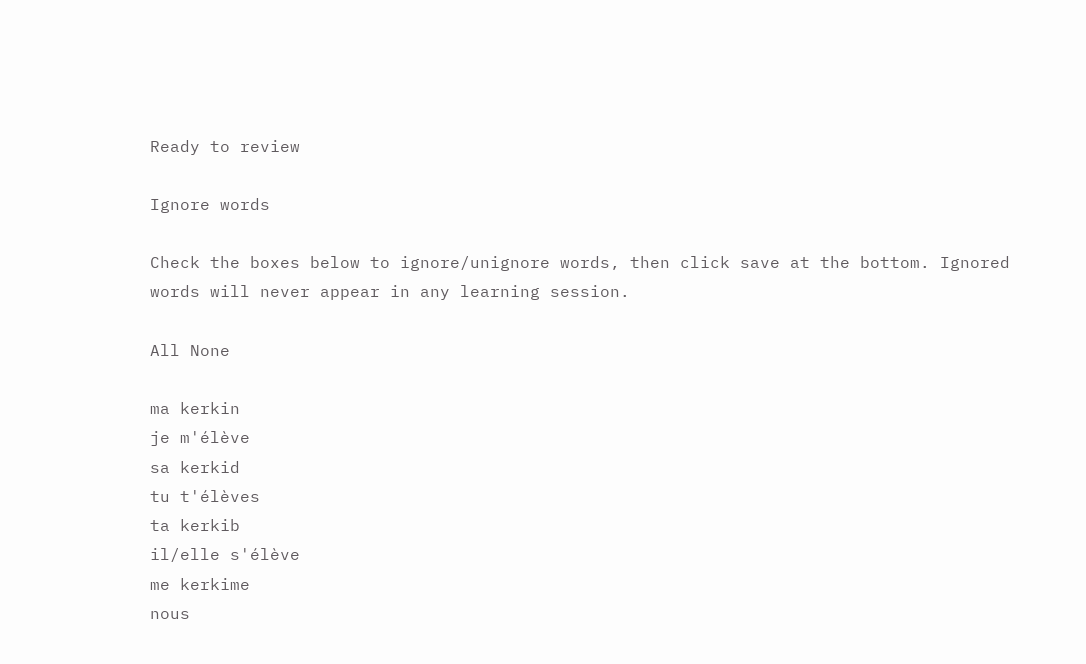Ready to review

Ignore words

Check the boxes below to ignore/unignore words, then click save at the bottom. Ignored words will never appear in any learning session.

All None

ma kerkin
je m'élève
sa kerkid
tu t'élèves
ta kerkib
il/elle s'élève
me kerkime
nous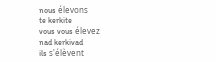nous élevons
te kerkite
vous vous élevez
nad kerkivad
ils s'élèvent